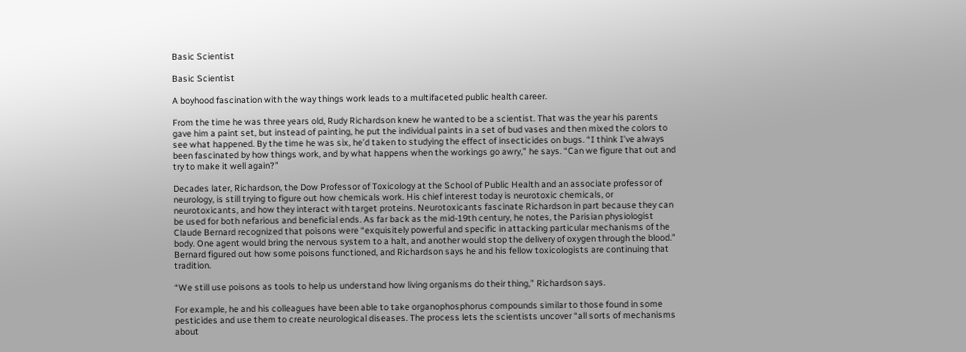Basic Scientist

Basic Scientist

A boyhood fascination with the way things work leads to a multifaceted public health career.

From the time he was three years old, Rudy Richardson knew he wanted to be a scientist. That was the year his parents gave him a paint set, but instead of painting, he put the individual paints in a set of bud vases and then mixed the colors to see what happened. By the time he was six, he’d taken to studying the effect of insecticides on bugs. “I think I’ve always been fascinated by how things work, and by what happens when the workings go awry,” he says. “Can we figure that out and try to make it well again?”

Decades later, Richardson, the Dow Professor of Toxicology at the School of Public Health and an associate professor of neurology, is still trying to figure out how chemicals work. His chief interest today is neurotoxic chemicals, or neurotoxicants, and how they interact with target proteins. Neurotoxicants fascinate Richardson in part because they can be used for both nefarious and beneficial ends. As far back as the mid-19th century, he notes, the Parisian physiologist Claude Bernard recognized that poisons were “exquisitely powerful and specific in attacking particular mechanisms of the body. One agent would bring the nervous system to a halt, and another would stop the delivery of oxygen through the blood.” Bernard figured out how some poisons functioned, and Richardson says he and his fellow toxicologists are continuing that tradition.

“We still use poisons as tools to help us understand how living organisms do their thing,” Richardson says.

For example, he and his colleagues have been able to take organophosphorus compounds similar to those found in some pesticides and use them to create neurological diseases. The process lets the scientists uncover “all sorts of mechanisms about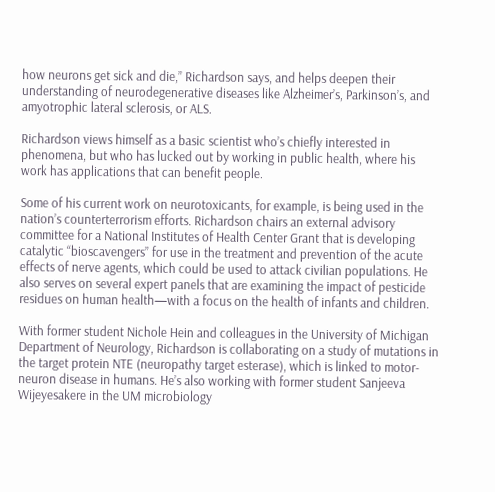how neurons get sick and die,” Richardson says, and helps deepen their understanding of neurodegenerative diseases like Alzheimer’s, Parkinson’s, and amyotrophic lateral sclerosis, or ALS.

Richardson views himself as a basic scientist who’s chiefly interested in phenomena, but who has lucked out by working in public health, where his work has applications that can benefit people.

Some of his current work on neurotoxicants, for example, is being used in the nation’s counterterrorism efforts. Richardson chairs an external advisory committee for a National Institutes of Health Center Grant that is developing catalytic “bioscavengers” for use in the treatment and prevention of the acute effects of nerve agents, which could be used to attack civilian populations. He also serves on several expert panels that are examining the impact of pesticide residues on human health—with a focus on the health of infants and children.

With former student Nichole Hein and colleagues in the University of Michigan Department of Neurology, Richardson is collaborating on a study of mutations in the target protein NTE (neuropathy target esterase), which is linked to motor-neuron disease in humans. He’s also working with former student Sanjeeva Wijeyesakere in the UM microbiology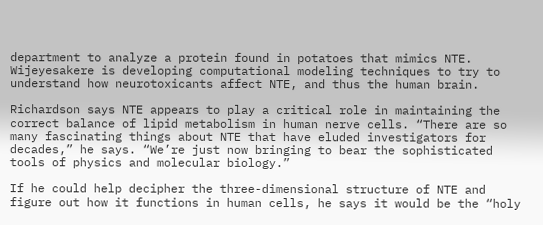department to analyze a protein found in potatoes that mimics NTE. Wijeyesakere is developing computational modeling techniques to try to understand how neurotoxicants affect NTE, and thus the human brain.

Richardson says NTE appears to play a critical role in maintaining the correct balance of lipid metabolism in human nerve cells. “There are so many fascinating things about NTE that have eluded investigators for decades,” he says. “We’re just now bringing to bear the sophisticated tools of physics and molecular biology.”

If he could help decipher the three-dimensional structure of NTE and figure out how it functions in human cells, he says it would be the “holy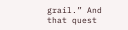grail.” And that quest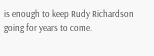is enough to keep Rudy Richardson going for years to come.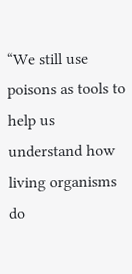“We still use poisons as tools to help us understand how living organisms do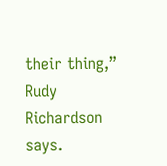their thing,” Rudy Richardson says.